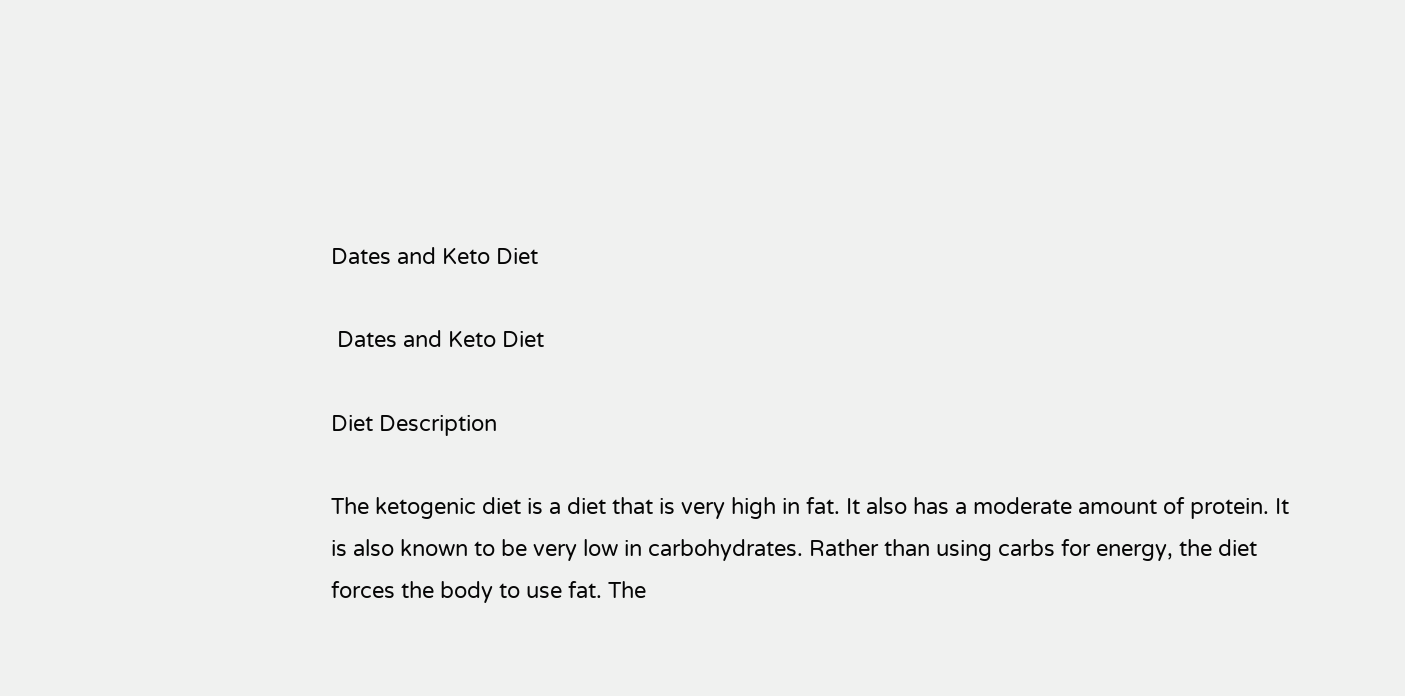Dates and Keto Diet

 Dates and Keto Diet

Diet Description

The ketogenic diet is a diet that is very high in fat. It also has a moderate amount of protein. It is also known to be very low in carbohydrates. Rather than using carbs for energy, the diet forces the body to use fat. The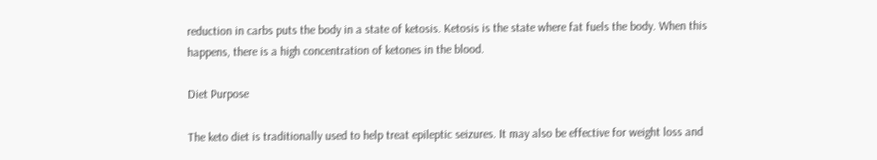reduction in carbs puts the body in a state of ketosis. Ketosis is the state where fat fuels the body. When this happens, there is a high concentration of ketones in the blood.

Diet Purpose

The keto diet is traditionally used to help treat epileptic seizures. It may also be effective for weight loss and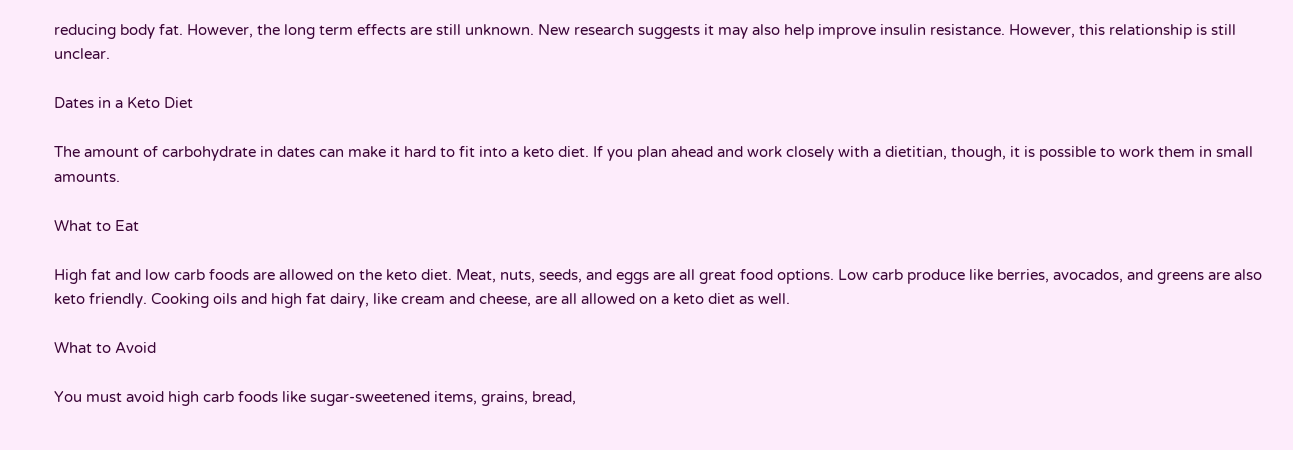reducing body fat. However, the long term effects are still unknown. New research suggests it may also help improve insulin resistance. However, this relationship is still unclear.

Dates in a Keto Diet

The amount of carbohydrate in dates can make it hard to fit into a keto diet. If you plan ahead and work closely with a dietitian, though, it is possible to work them in small amounts.

What to Eat

High fat and low carb foods are allowed on the keto diet. Meat, nuts, seeds, and eggs are all great food options. Low carb produce like berries, avocados, and greens are also keto friendly. Cooking oils and high fat dairy, like cream and cheese, are all allowed on a keto diet as well.

What to Avoid

You must avoid high carb foods like sugar-sweetened items, grains, bread,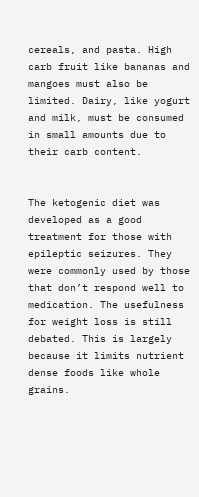cereals, and pasta. High carb fruit like bananas and mangoes must also be limited. Dairy, like yogurt and milk, must be consumed in small amounts due to their carb content.


The ketogenic diet was developed as a good treatment for those with epileptic seizures. They were commonly used by those that don’t respond well to medication. The usefulness for weight loss is still debated. This is largely because it limits nutrient dense foods like whole grains.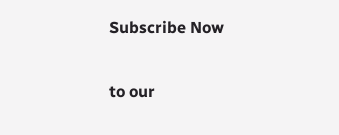Subscribe Now

to our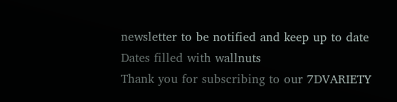newsletter to be notified and keep up to date
Dates filled with wallnuts
Thank you for subscribing to our 7DVARIETY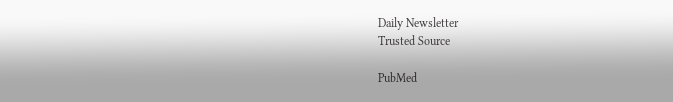Daily Newsletter
Trusted Source

PubMed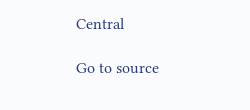Central

Go to source